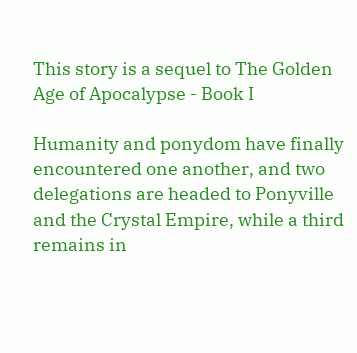This story is a sequel to The Golden Age of Apocalypse - Book I

Humanity and ponydom have finally encountered one another, and two delegations are headed to Ponyville and the Crystal Empire, while a third remains in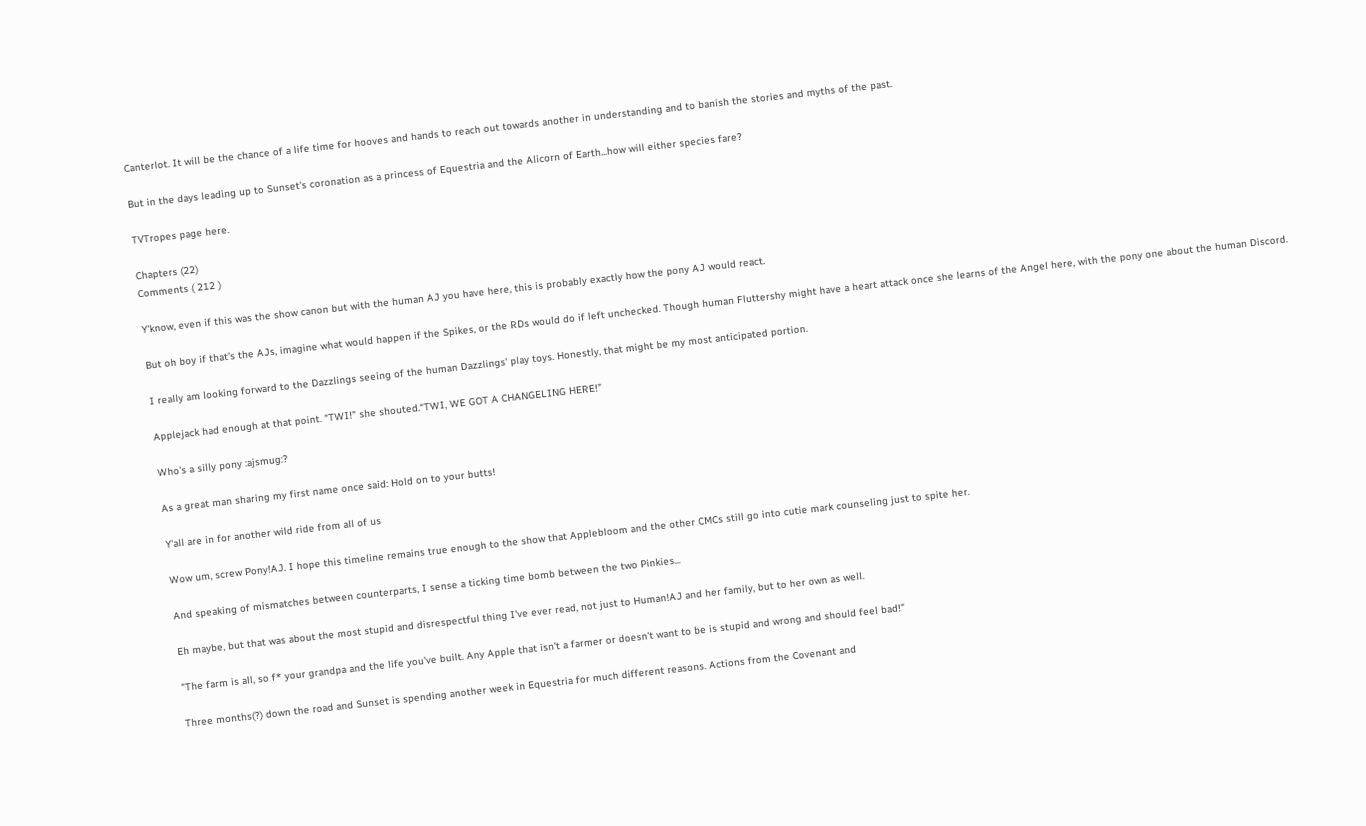Canterlot. It will be the chance of a life time for hooves and hands to reach out towards another in understanding and to banish the stories and myths of the past.

But in the days leading up to Sunset's coronation as a princess of Equestria and the Alicorn of Earth...how will either species fare?

TVTropes page here.

Chapters (22)
Comments ( 212 )

Y'know, even if this was the show canon but with the human AJ you have here, this is probably exactly how the pony AJ would react.

But oh boy if that's the AJs, imagine what would happen if the Spikes, or the RDs would do if left unchecked. Though human Fluttershy might have a heart attack once she learns of the Angel here, with the pony one about the human Discord.

I really am looking forward to the Dazzlings seeing of the human Dazzlings' play toys. Honestly, that might be my most anticipated portion.

Applejack had enough at that point. “TWI!” she shouted.“TWI, WE GOT A CHANGELING HERE!”

Who's a silly pony :ajsmug:?

As a great man sharing my first name once said: Hold on to your butts!

Y'all are in for another wild ride from all of us

Wow um, screw Pony!AJ. I hope this timeline remains true enough to the show that Applebloom and the other CMCs still go into cutie mark counseling just to spite her.

And speaking of mismatches between counterparts, I sense a ticking time bomb between the two Pinkies...

Eh maybe, but that was about the most stupid and disrespectful thing I've ever read, not just to Human!AJ and her family, but to her own as well.

"The farm is all, so f* your grandpa and the life you've built. Any Apple that isn't a farmer or doesn't want to be is stupid and wrong and should feel bad!"

Three months(?) down the road and Sunset is spending another week in Equestria for much different reasons. Actions from the Covenant and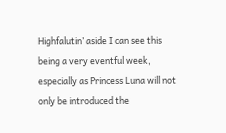Highfalutin’ aside I can see this being a very eventful week, especially as Princess Luna will not only be introduced the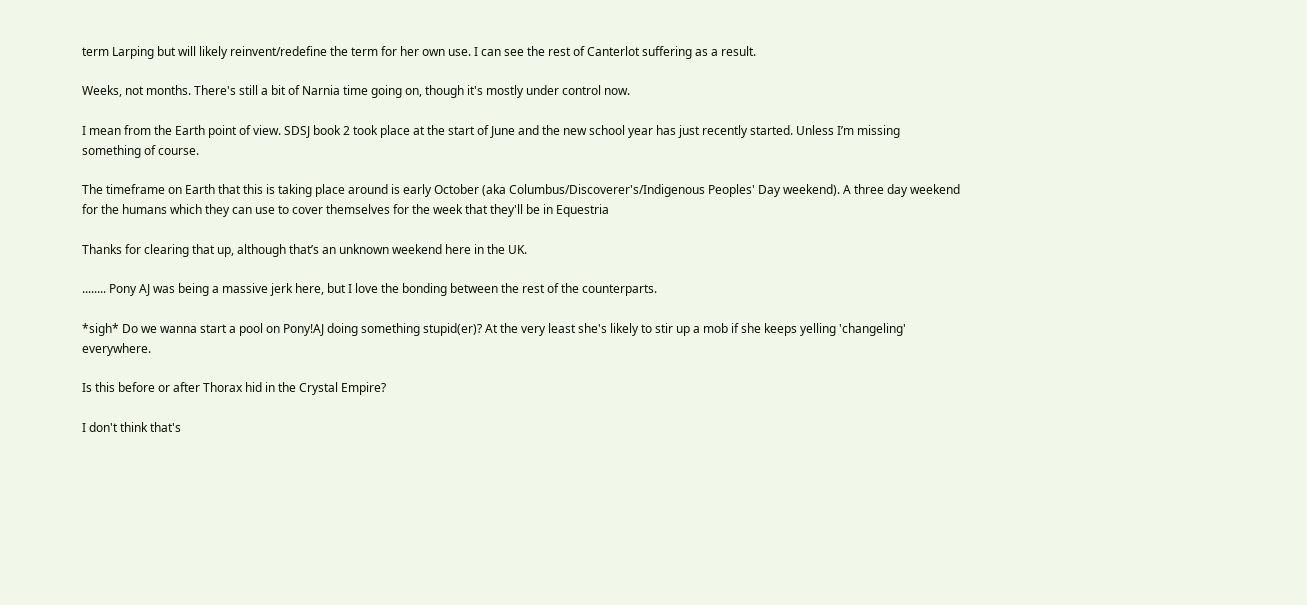term Larping but will likely reinvent/redefine the term for her own use. I can see the rest of Canterlot suffering as a result.

Weeks, not months. There's still a bit of Narnia time going on, though it's mostly under control now.

I mean from the Earth point of view. SDSJ book 2 took place at the start of June and the new school year has just recently started. Unless I’m missing something of course.

The timeframe on Earth that this is taking place around is early October (aka Columbus/Discoverer's/Indigenous Peoples' Day weekend). A three day weekend for the humans which they can use to cover themselves for the week that they'll be in Equestria

Thanks for clearing that up, although that’s an unknown weekend here in the UK.

........ Pony AJ was being a massive jerk here, but I love the bonding between the rest of the counterparts.

*sigh* Do we wanna start a pool on Pony!AJ doing something stupid(er)? At the very least she's likely to stir up a mob if she keeps yelling 'changeling' everywhere.

Is this before or after Thorax hid in the Crystal Empire?

I don't think that's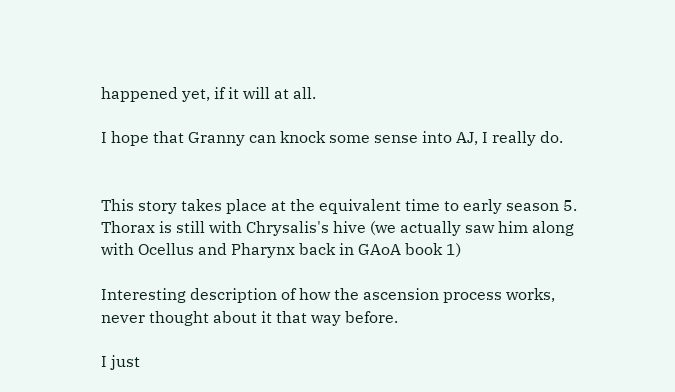happened yet, if it will at all.

I hope that Granny can knock some sense into AJ, I really do.


This story takes place at the equivalent time to early season 5. Thorax is still with Chrysalis's hive (we actually saw him along with Ocellus and Pharynx back in GAoA book 1)

Interesting description of how the ascension process works, never thought about it that way before.

I just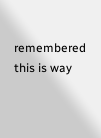remembered this is way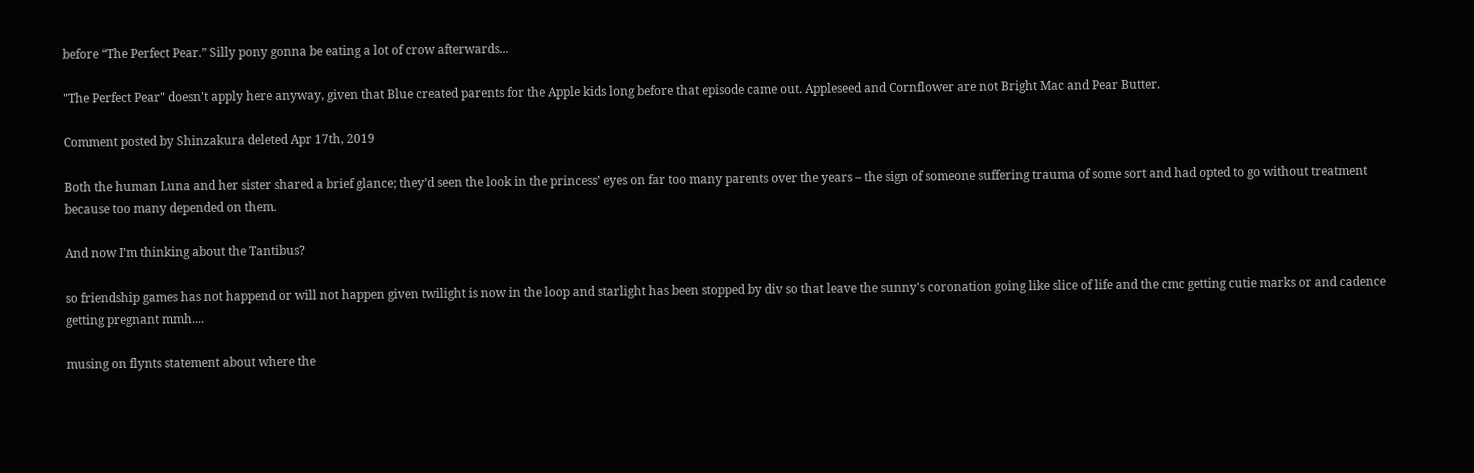before “The Perfect Pear.” Silly pony gonna be eating a lot of crow afterwards...

"The Perfect Pear" doesn't apply here anyway, given that Blue created parents for the Apple kids long before that episode came out. Appleseed and Cornflower are not Bright Mac and Pear Butter.

Comment posted by Shinzakura deleted Apr 17th, 2019

Both the human Luna and her sister shared a brief glance; they’d seen the look in the princess’ eyes on far too many parents over the years – the sign of someone suffering trauma of some sort and had opted to go without treatment because too many depended on them.

And now I’m thinking about the Tantibus?

so friendship games has not happend or will not happen given twilight is now in the loop and starlight has been stopped by div so that leave the sunny's coronation going like slice of life and the cmc getting cutie marks or and cadence getting pregnant mmh....

musing on flynts statement about where the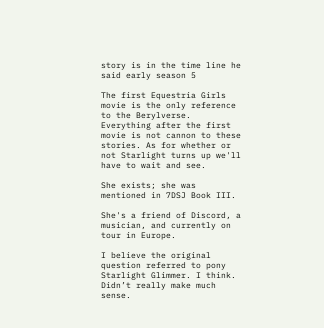story is in the time line he said early season 5

The first Equestria Girls movie is the only reference to the Berylverse. Everything after the first movie is not cannon to these stories. As for whether or not Starlight turns up we'll have to wait and see.

She exists; she was mentioned in 7DSJ Book III.

She's a friend of Discord, a musician, and currently on tour in Europe.

I believe the original question referred to pony Starlight Glimmer. I think. Didn’t really make much sense.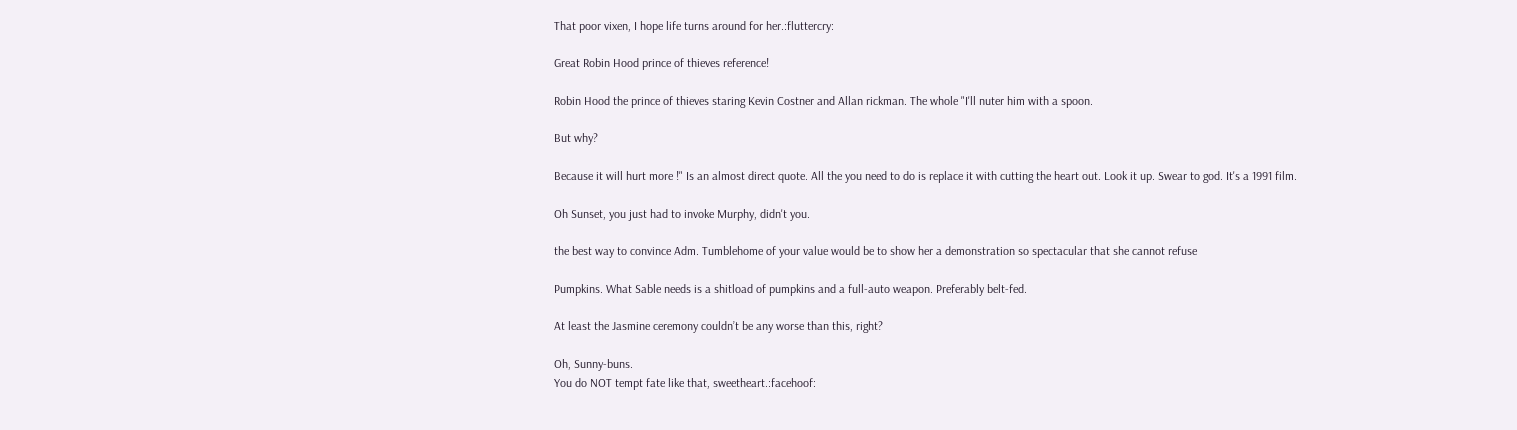That poor vixen, I hope life turns around for her.:fluttercry:

Great Robin Hood prince of thieves reference!

Robin Hood the prince of thieves staring Kevin Costner and Allan rickman. The whole "I'll nuter him with a spoon.

But why?

Because it will hurt more !" Is an almost direct quote. All the you need to do is replace it with cutting the heart out. Look it up. Swear to god. It's a 1991 film.

Oh Sunset, you just had to invoke Murphy, didn't you.

the best way to convince Adm. Tumblehome of your value would be to show her a demonstration so spectacular that she cannot refuse

Pumpkins. What Sable needs is a shitload of pumpkins and a full-auto weapon. Preferably belt-fed.

At least the Jasmine ceremony couldn’t be any worse than this, right?

Oh, Sunny-buns.
You do NOT tempt fate like that, sweetheart.:facehoof: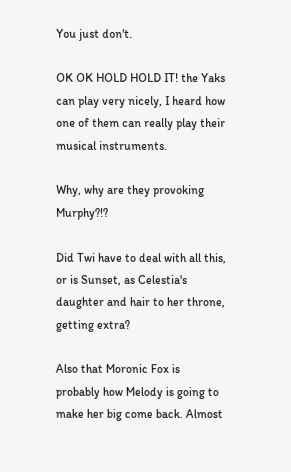You just don't.

OK OK HOLD HOLD IT! the Yaks can play very nicely, I heard how one of them can really play their musical instruments.

Why, why are they provoking Murphy?!?

Did Twi have to deal with all this, or is Sunset, as Celestia's daughter and hair to her throne, getting extra?

Also that Moronic Fox is probably how Melody is going to make her big come back. Almost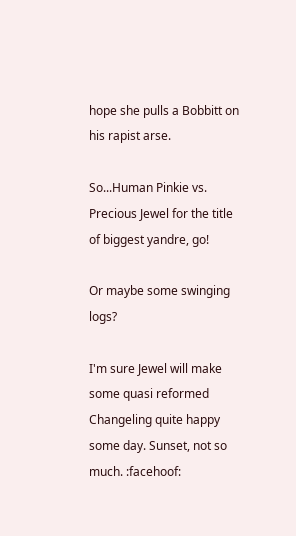hope she pulls a Bobbitt on his rapist arse.

So...Human Pinkie vs. Precious Jewel for the title of biggest yandre, go!

Or maybe some swinging logs?

I'm sure Jewel will make some quasi reformed Changeling quite happy some day. Sunset, not so much. :facehoof: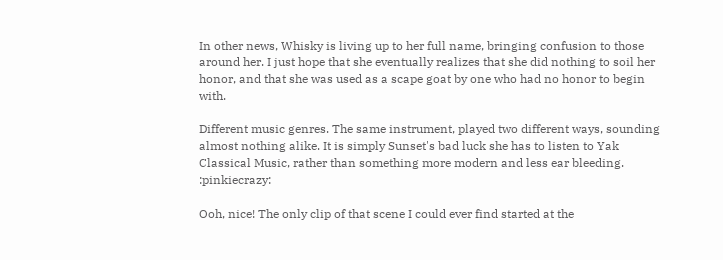In other news, Whisky is living up to her full name, bringing confusion to those around her. I just hope that she eventually realizes that she did nothing to soil her honor, and that she was used as a scape goat by one who had no honor to begin with.

Different music genres. The same instrument, played two different ways, sounding almost nothing alike. It is simply Sunset's bad luck she has to listen to Yak Classical Music, rather than something more modern and less ear bleeding. :pinkiecrazy:

Ooh, nice! The only clip of that scene I could ever find started at the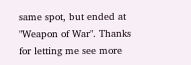same spot, but ended at "Weapon of War". Thanks for letting me see more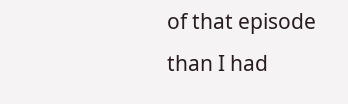of that episode than I had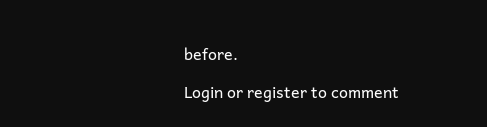before.

Login or register to comment